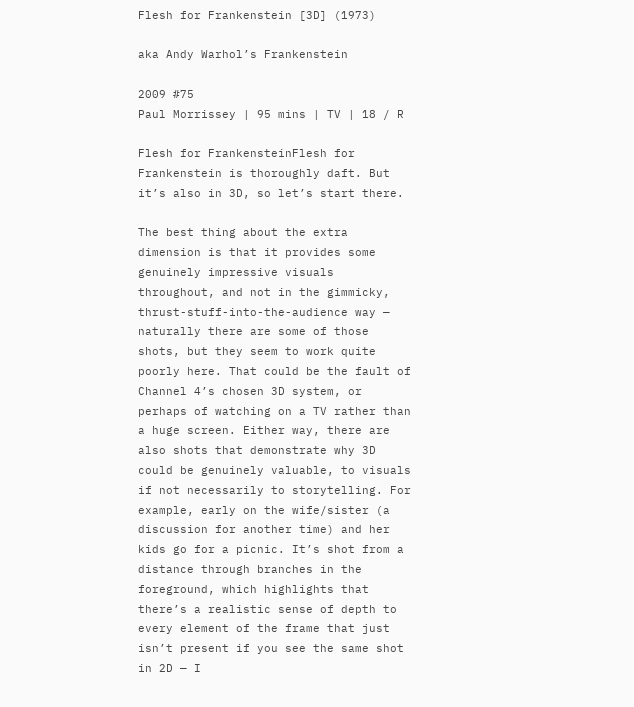Flesh for Frankenstein [3D] (1973)

aka Andy Warhol’s Frankenstein

2009 #75
Paul Morrissey | 95 mins | TV | 18 / R

Flesh for FrankensteinFlesh for Frankenstein is thoroughly daft. But it’s also in 3D, so let’s start there.

The best thing about the extra dimension is that it provides some genuinely impressive visuals throughout, and not in the gimmicky, thrust-stuff-into-the-audience way — naturally there are some of those shots, but they seem to work quite poorly here. That could be the fault of Channel 4’s chosen 3D system, or perhaps of watching on a TV rather than a huge screen. Either way, there are also shots that demonstrate why 3D could be genuinely valuable, to visuals if not necessarily to storytelling. For example, early on the wife/sister (a discussion for another time) and her kids go for a picnic. It’s shot from a distance through branches in the foreground, which highlights that there’s a realistic sense of depth to every element of the frame that just isn’t present if you see the same shot in 2D — I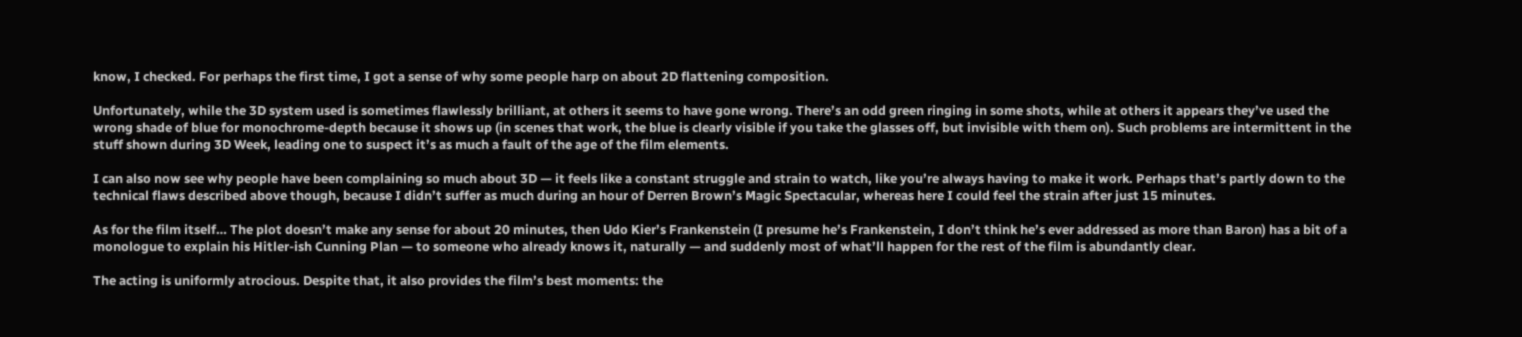know, I checked. For perhaps the first time, I got a sense of why some people harp on about 2D flattening composition.

Unfortunately, while the 3D system used is sometimes flawlessly brilliant, at others it seems to have gone wrong. There’s an odd green ringing in some shots, while at others it appears they’ve used the wrong shade of blue for monochrome-depth because it shows up (in scenes that work, the blue is clearly visible if you take the glasses off, but invisible with them on). Such problems are intermittent in the stuff shown during 3D Week, leading one to suspect it’s as much a fault of the age of the film elements.

I can also now see why people have been complaining so much about 3D — it feels like a constant struggle and strain to watch, like you’re always having to make it work. Perhaps that’s partly down to the technical flaws described above though, because I didn’t suffer as much during an hour of Derren Brown’s Magic Spectacular, whereas here I could feel the strain after just 15 minutes.

As for the film itself… The plot doesn’t make any sense for about 20 minutes, then Udo Kier’s Frankenstein (I presume he’s Frankenstein, I don’t think he’s ever addressed as more than Baron) has a bit of a monologue to explain his Hitler-ish Cunning Plan — to someone who already knows it, naturally — and suddenly most of what’ll happen for the rest of the film is abundantly clear.

The acting is uniformly atrocious. Despite that, it also provides the film’s best moments: the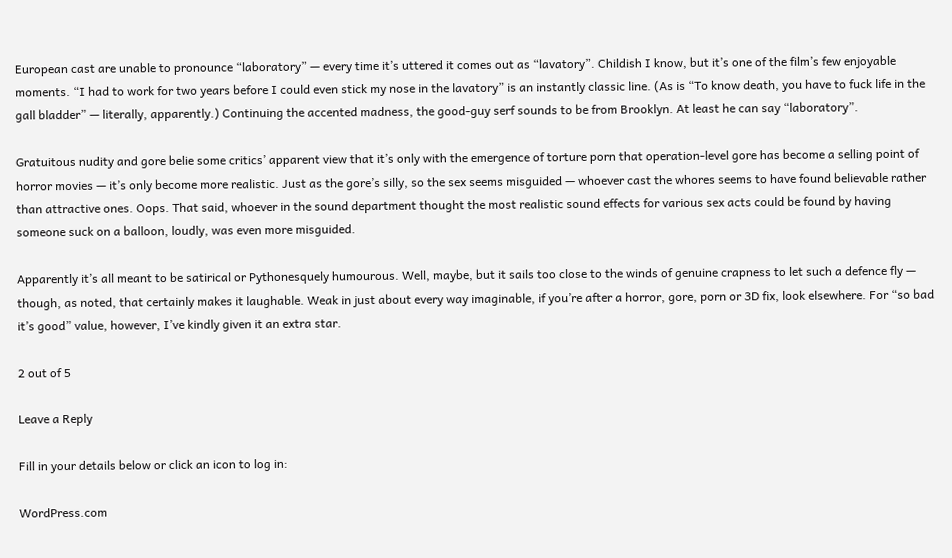European cast are unable to pronounce “laboratory” — every time it’s uttered it comes out as “lavatory”. Childish I know, but it’s one of the film’s few enjoyable moments. “I had to work for two years before I could even stick my nose in the lavatory” is an instantly classic line. (As is “To know death, you have to fuck life in the gall bladder” — literally, apparently.) Continuing the accented madness, the good-guy serf sounds to be from Brooklyn. At least he can say “laboratory”.

Gratuitous nudity and gore belie some critics’ apparent view that it’s only with the emergence of torture porn that operation-level gore has become a selling point of horror movies — it’s only become more realistic. Just as the gore’s silly, so the sex seems misguided — whoever cast the whores seems to have found believable rather than attractive ones. Oops. That said, whoever in the sound department thought the most realistic sound effects for various sex acts could be found by having someone suck on a balloon, loudly, was even more misguided.

Apparently it’s all meant to be satirical or Pythonesquely humourous. Well, maybe, but it sails too close to the winds of genuine crapness to let such a defence fly — though, as noted, that certainly makes it laughable. Weak in just about every way imaginable, if you’re after a horror, gore, porn or 3D fix, look elsewhere. For “so bad it’s good” value, however, I’ve kindly given it an extra star.

2 out of 5

Leave a Reply

Fill in your details below or click an icon to log in:

WordPress.com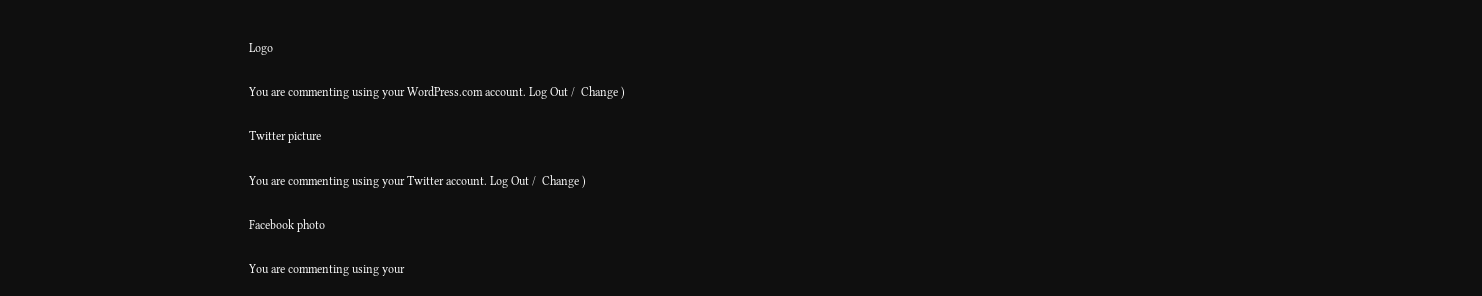Logo

You are commenting using your WordPress.com account. Log Out /  Change )

Twitter picture

You are commenting using your Twitter account. Log Out /  Change )

Facebook photo

You are commenting using your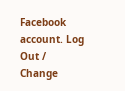Facebook account. Log Out /  Change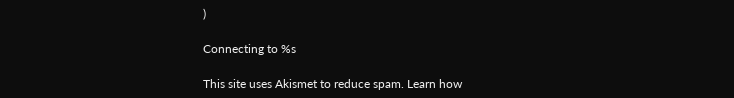)

Connecting to %s

This site uses Akismet to reduce spam. Learn how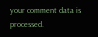your comment data is processed.